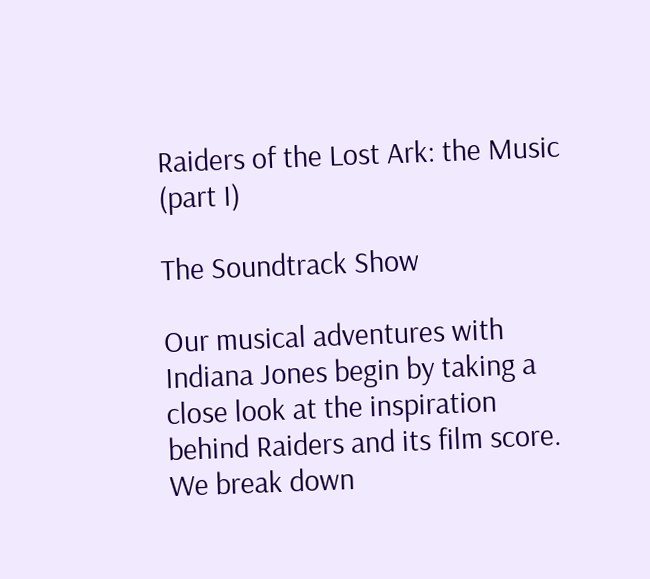Raiders of the Lost Ark: the Music (part I)

The Soundtrack Show

Our musical adventures with Indiana Jones begin by taking a close look at the inspiration behind Raiders and its film score. We break down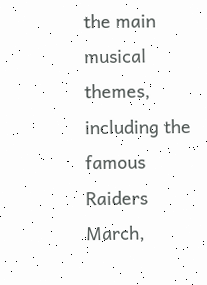the main musical themes, including the famous Raiders March,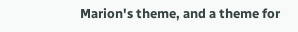Marion's theme, and a theme for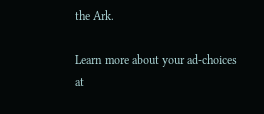the Ark.

Learn more about your ad-choices at